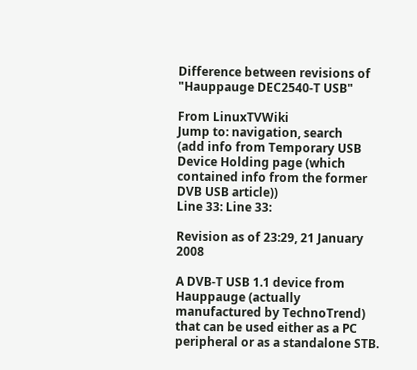Difference between revisions of "Hauppauge DEC2540-T USB"

From LinuxTVWiki
Jump to: navigation, search
(add info from Temporary USB Device Holding page (which contained info from the former DVB USB article))
Line 33: Line 33:

Revision as of 23:29, 21 January 2008

A DVB-T USB 1.1 device from Hauppauge (actually manufactured by TechnoTrend) that can be used either as a PC peripheral or as a standalone STB.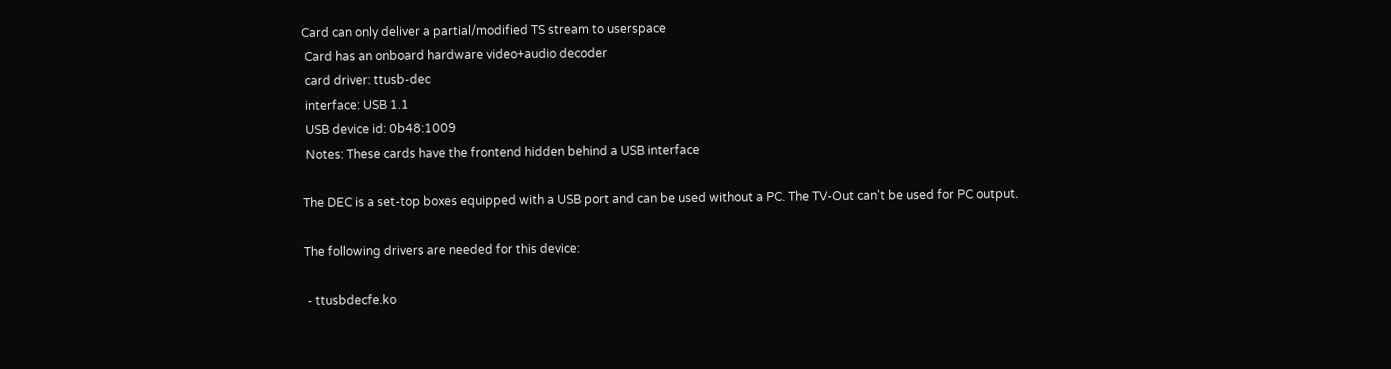Card can only deliver a partial/modified TS stream to userspace
 Card has an onboard hardware video+audio decoder
 card driver: ttusb-dec
 interface: USB 1.1
 USB device id: 0b48:1009
 Notes: These cards have the frontend hidden behind a USB interface

The DEC is a set-top boxes equipped with a USB port and can be used without a PC. The TV-Out can't be used for PC output.

The following drivers are needed for this device:

 - ttusbdecfe.ko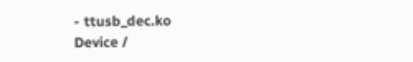- ttusb_dec.ko
Device /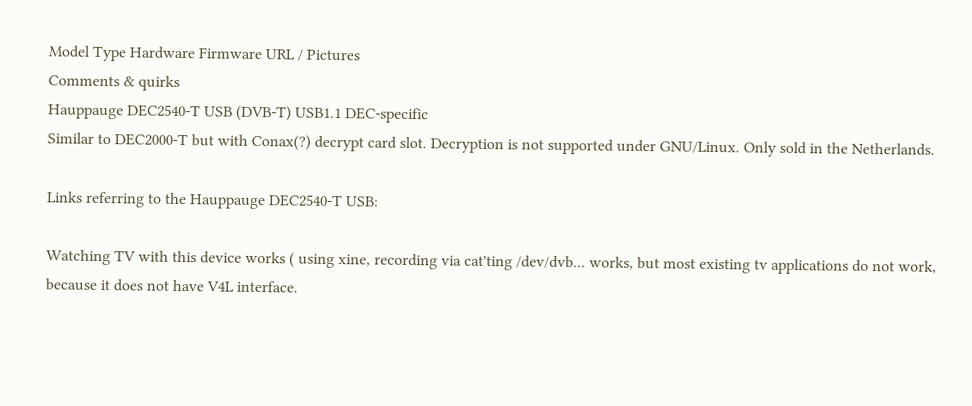Model Type Hardware Firmware URL / Pictures
Comments & quirks
Hauppauge DEC2540-T USB (DVB-T) USB1.1 DEC-specific
Similar to DEC2000-T but with Conax(?) decrypt card slot. Decryption is not supported under GNU/Linux. Only sold in the Netherlands.

Links referring to the Hauppauge DEC2540-T USB:

Watching TV with this device works ( using xine, recording via cat'ting /dev/dvb... works, but most existing tv applications do not work, because it does not have V4L interface.